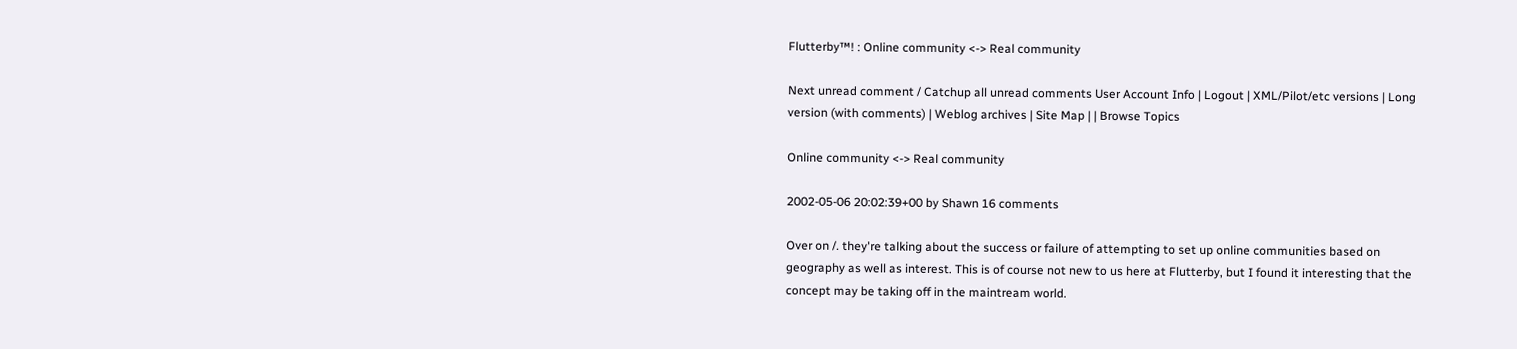Flutterby™! : Online community <-> Real community

Next unread comment / Catchup all unread comments User Account Info | Logout | XML/Pilot/etc versions | Long version (with comments) | Weblog archives | Site Map | | Browse Topics

Online community <-> Real community

2002-05-06 20:02:39+00 by Shawn 16 comments

Over on /. they're talking about the success or failure of attempting to set up online communities based on geography as well as interest. This is of course not new to us here at Flutterby, but I found it interesting that the concept may be taking off in the maintream world.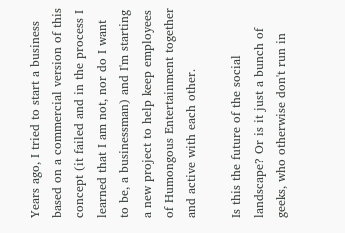Years ago, I tried to start a business based on a commercial version of this concept (it failed and in the process I learned that I am not, nor do I want to be, a businessman) and I'm starting a new project to help keep employees of Humongous Entertainment together and active with each other.

Is this the future of the social landscape? Or is it just a bunch of geeks, who otherwise don't run in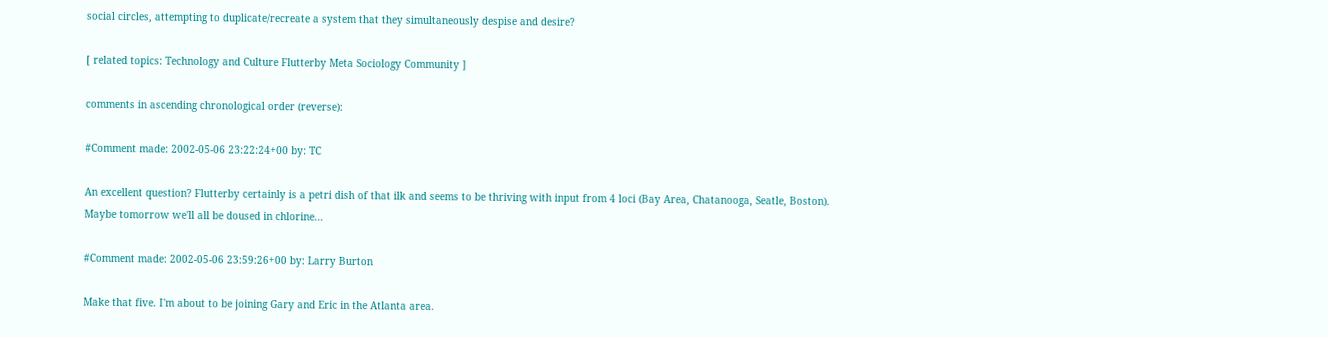social circles, attempting to duplicate/recreate a system that they simultaneously despise and desire?

[ related topics: Technology and Culture Flutterby Meta Sociology Community ]

comments in ascending chronological order (reverse):

#Comment made: 2002-05-06 23:22:24+00 by: TC

An excellent question? Flutterby certainly is a petri dish of that ilk and seems to be thriving with input from 4 loci (Bay Area, Chatanooga, Seatle, Boston). Maybe tomorrow we'll all be doused in chlorine...

#Comment made: 2002-05-06 23:59:26+00 by: Larry Burton

Make that five. I'm about to be joining Gary and Eric in the Atlanta area.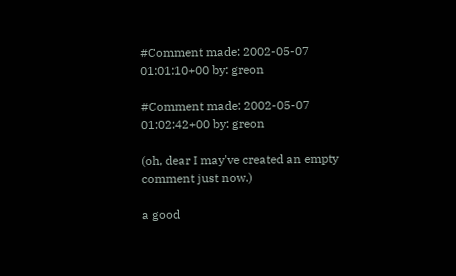#Comment made: 2002-05-07 01:01:10+00 by: greon

#Comment made: 2002-05-07 01:02:42+00 by: greon

(oh, dear I may've created an empty comment just now.)

a good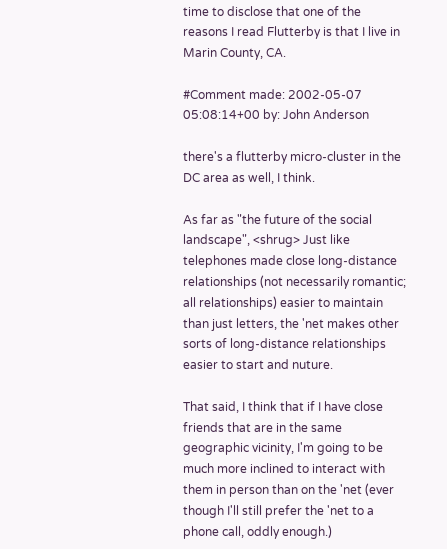time to disclose that one of the reasons I read Flutterby is that I live in Marin County, CA.

#Comment made: 2002-05-07 05:08:14+00 by: John Anderson

there's a flutterby micro-cluster in the DC area as well, I think.

As far as "the future of the social landscape", <shrug> Just like telephones made close long-distance relationships (not necessarily romantic; all relationships) easier to maintain than just letters, the 'net makes other sorts of long-distance relationships easier to start and nuture.

That said, I think that if I have close friends that are in the same geographic vicinity, I'm going to be much more inclined to interact with them in person than on the 'net (ever though I'll still prefer the 'net to a phone call, oddly enough.)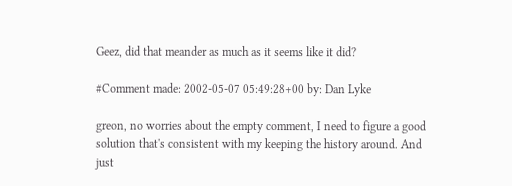Geez, did that meander as much as it seems like it did?

#Comment made: 2002-05-07 05:49:28+00 by: Dan Lyke

greon, no worries about the empty comment, I need to figure a good solution that's consistent with my keeping the history around. And just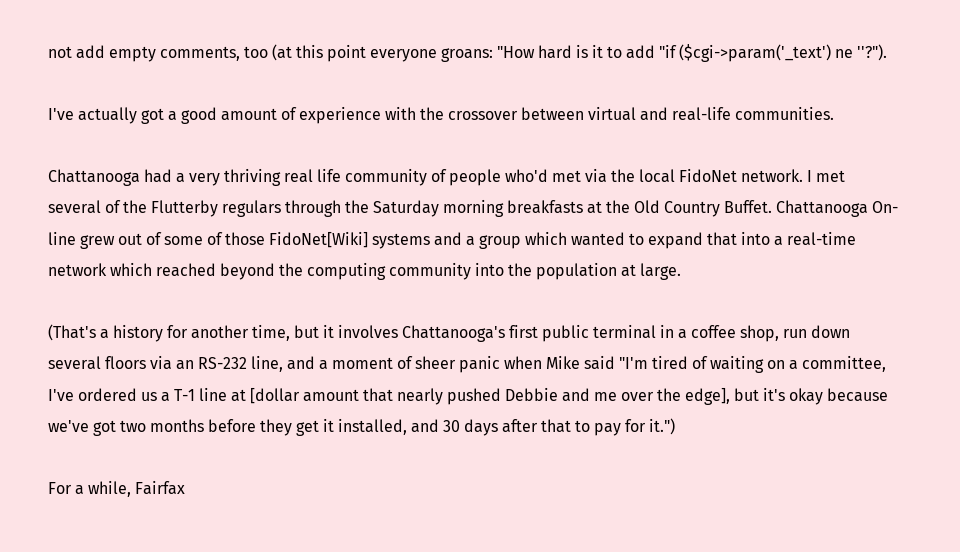not add empty comments, too (at this point everyone groans: "How hard is it to add "if ($cgi->param('_text') ne ''?").

I've actually got a good amount of experience with the crossover between virtual and real-life communities.

Chattanooga had a very thriving real life community of people who'd met via the local FidoNet network. I met several of the Flutterby regulars through the Saturday morning breakfasts at the Old Country Buffet. Chattanooga On-line grew out of some of those FidoNet[Wiki] systems and a group which wanted to expand that into a real-time network which reached beyond the computing community into the population at large.

(That's a history for another time, but it involves Chattanooga's first public terminal in a coffee shop, run down several floors via an RS-232 line, and a moment of sheer panic when Mike said "I'm tired of waiting on a committee, I've ordered us a T-1 line at [dollar amount that nearly pushed Debbie and me over the edge], but it's okay because we've got two months before they get it installed, and 30 days after that to pay for it.")

For a while, Fairfax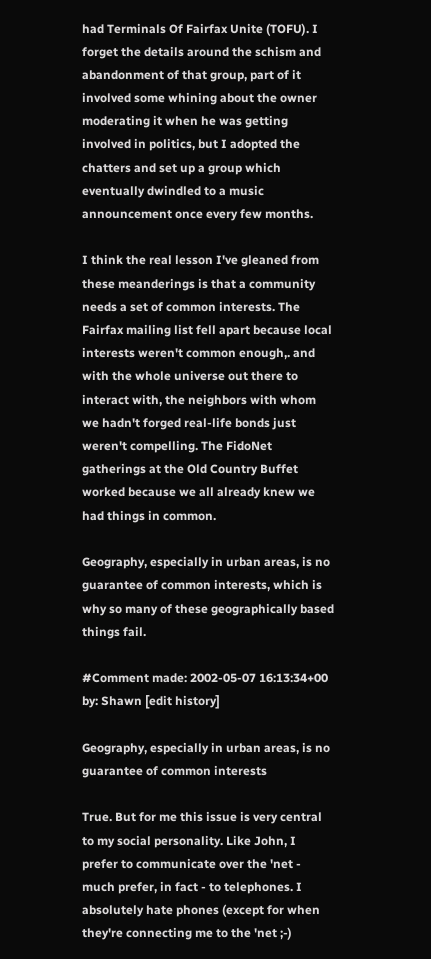had Terminals Of Fairfax Unite (TOFU). I forget the details around the schism and abandonment of that group, part of it involved some whining about the owner moderating it when he was getting involved in politics, but I adopted the chatters and set up a group which eventually dwindled to a music announcement once every few months.

I think the real lesson I've gleaned from these meanderings is that a community needs a set of common interests. The Fairfax mailing list fell apart because local interests weren't common enough,. and with the whole universe out there to interact with, the neighbors with whom we hadn't forged real-life bonds just weren't compelling. The FidoNet gatherings at the Old Country Buffet worked because we all already knew we had things in common.

Geography, especially in urban areas, is no guarantee of common interests, which is why so many of these geographically based things fail.

#Comment made: 2002-05-07 16:13:34+00 by: Shawn [edit history]

Geography, especially in urban areas, is no guarantee of common interests

True. But for me this issue is very central to my social personality. Like John, I prefer to communicate over the 'net - much prefer, in fact - to telephones. I absolutely hate phones (except for when they're connecting me to the 'net ;-)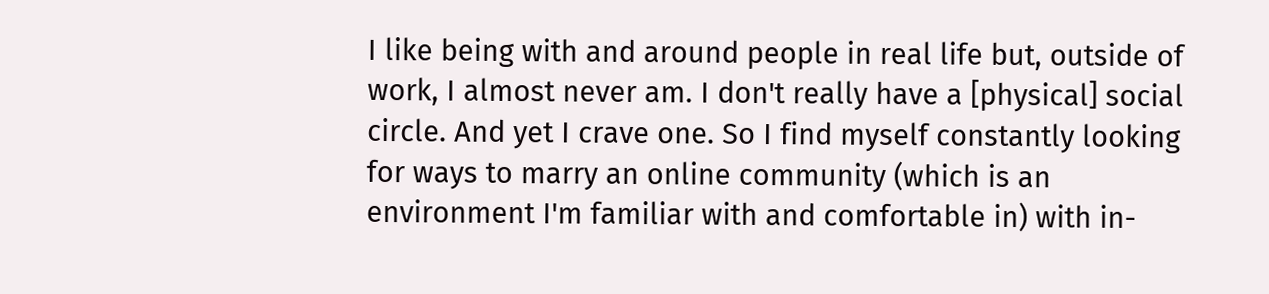I like being with and around people in real life but, outside of work, I almost never am. I don't really have a [physical] social circle. And yet I crave one. So I find myself constantly looking for ways to marry an online community (which is an environment I'm familiar with and comfortable in) with in-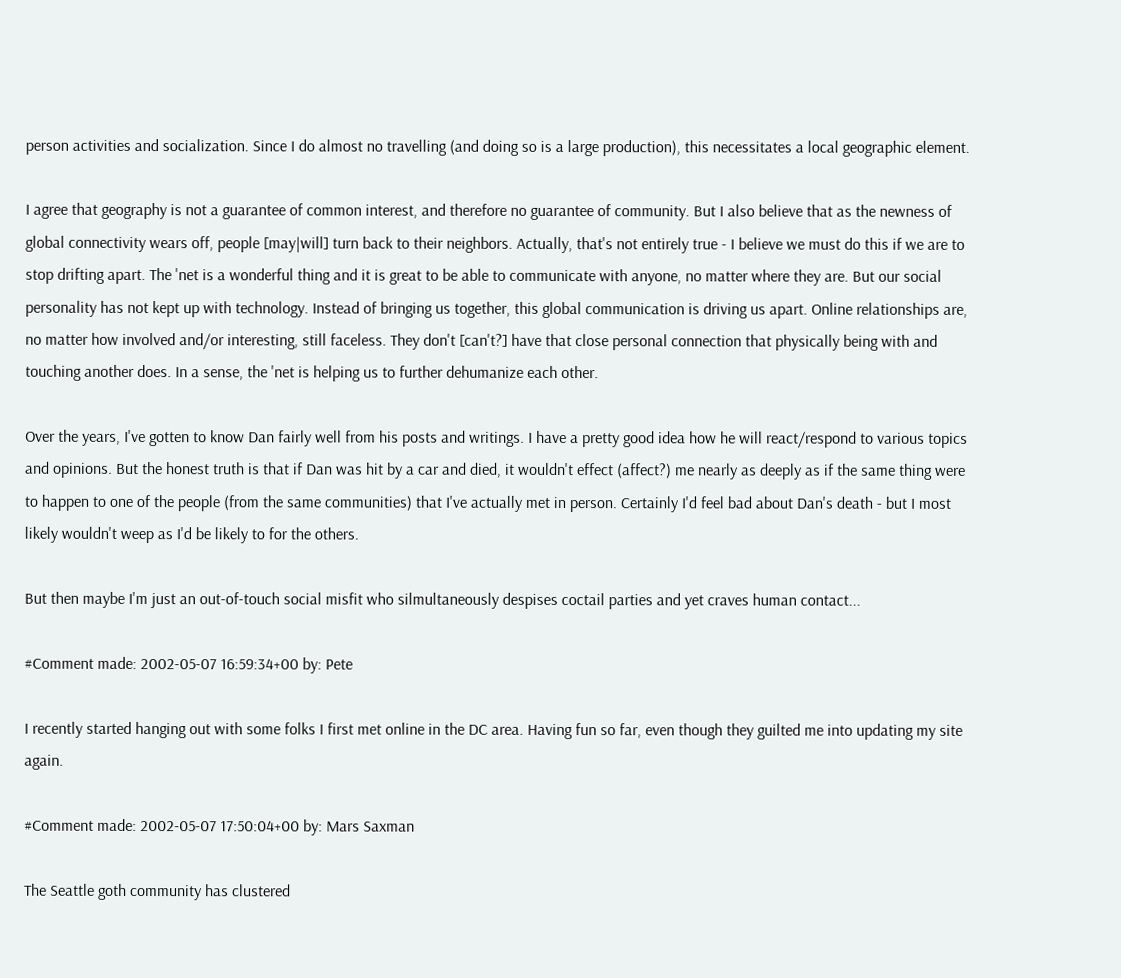person activities and socialization. Since I do almost no travelling (and doing so is a large production), this necessitates a local geographic element.

I agree that geography is not a guarantee of common interest, and therefore no guarantee of community. But I also believe that as the newness of global connectivity wears off, people [may|will] turn back to their neighbors. Actually, that's not entirely true - I believe we must do this if we are to stop drifting apart. The 'net is a wonderful thing and it is great to be able to communicate with anyone, no matter where they are. But our social personality has not kept up with technology. Instead of bringing us together, this global communication is driving us apart. Online relationships are, no matter how involved and/or interesting, still faceless. They don't [can't?] have that close personal connection that physically being with and touching another does. In a sense, the 'net is helping us to further dehumanize each other.

Over the years, I've gotten to know Dan fairly well from his posts and writings. I have a pretty good idea how he will react/respond to various topics and opinions. But the honest truth is that if Dan was hit by a car and died, it wouldn't effect (affect?) me nearly as deeply as if the same thing were to happen to one of the people (from the same communities) that I've actually met in person. Certainly I'd feel bad about Dan's death - but I most likely wouldn't weep as I'd be likely to for the others.

But then maybe I'm just an out-of-touch social misfit who silmultaneously despises coctail parties and yet craves human contact...

#Comment made: 2002-05-07 16:59:34+00 by: Pete

I recently started hanging out with some folks I first met online in the DC area. Having fun so far, even though they guilted me into updating my site again.

#Comment made: 2002-05-07 17:50:04+00 by: Mars Saxman

The Seattle goth community has clustered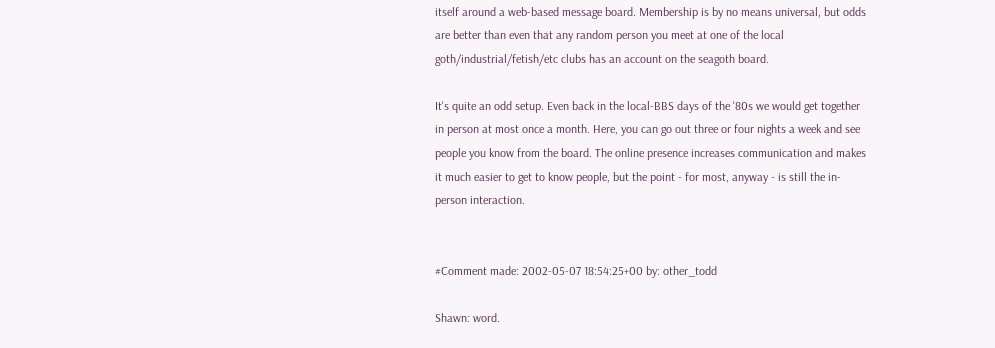itself around a web-based message board. Membership is by no means universal, but odds are better than even that any random person you meet at one of the local goth/industrial/fetish/etc clubs has an account on the seagoth board.

It's quite an odd setup. Even back in the local-BBS days of the '80s we would get together in person at most once a month. Here, you can go out three or four nights a week and see people you know from the board. The online presence increases communication and makes it much easier to get to know people, but the point - for most, anyway - is still the in-person interaction.


#Comment made: 2002-05-07 18:54:25+00 by: other_todd

Shawn: word.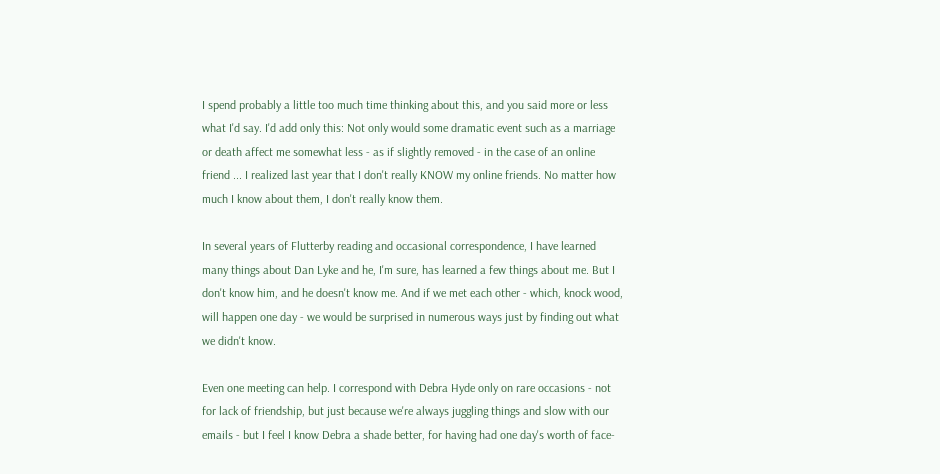I spend probably a little too much time thinking about this, and you said more or less what I'd say. I'd add only this: Not only would some dramatic event such as a marriage or death affect me somewhat less - as if slightly removed - in the case of an online friend ... I realized last year that I don't really KNOW my online friends. No matter how much I know about them, I don't really know them.

In several years of Flutterby reading and occasional correspondence, I have learned many things about Dan Lyke and he, I'm sure, has learned a few things about me. But I don't know him, and he doesn't know me. And if we met each other - which, knock wood, will happen one day - we would be surprised in numerous ways just by finding out what we didn't know.

Even one meeting can help. I correspond with Debra Hyde only on rare occasions - not for lack of friendship, but just because we're always juggling things and slow with our emails - but I feel I know Debra a shade better, for having had one day's worth of face-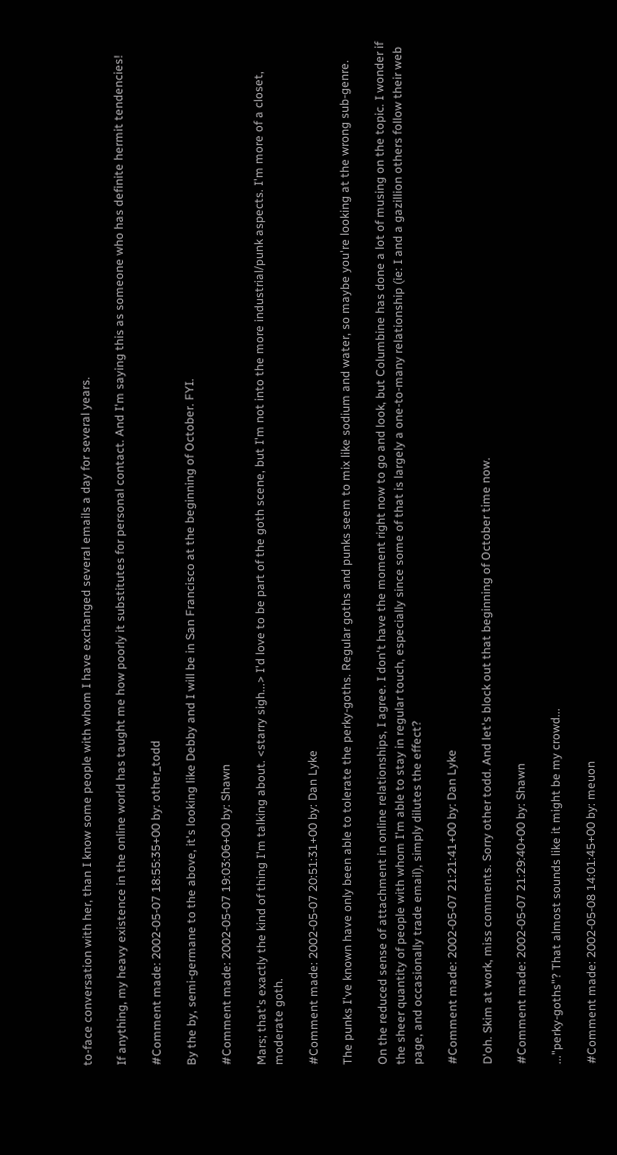to-face conversation with her, than I know some people with whom I have exchanged several emails a day for several years.

If anything, my heavy existence in the online world has taught me how poorly it substitutes for personal contact. And I'm saying this as someone who has definite hermit tendencies!

#Comment made: 2002-05-07 18:55:35+00 by: other_todd

By the by, semi-germane to the above, it's looking like Debby and I will be in San Francisco at the beginning of October. FYI.

#Comment made: 2002-05-07 19:03:06+00 by: Shawn

Mars; that's exactly the kind of thing I'm talking about. <starry sigh...> I'd love to be part of the goth scene, but I'm not into the more industrial/punk aspects. I'm more of a closet, moderate goth.

#Comment made: 2002-05-07 20:51:31+00 by: Dan Lyke

The punks I've known have only been able to tolerate the perky-goths. Regular goths and punks seem to mix like sodium and water, so maybe you're looking at the wrong sub-genre.

On the reduced sense of attachment in online relationships, I agree. I don't have the moment right now to go and look, but Columbine has done a lot of musing on the topic. I wonder if the sheer quantity of people with whom I'm able to stay in regular touch, especially since some of that is largely a one-to-many relationship (ie: I and a gazillion others follow their web page, and occasionally trade email), simply dilutes the effect?

#Comment made: 2002-05-07 21:21:41+00 by: Dan Lyke

D'oh. Skim at work, miss comments. Sorry other todd. And let's block out that beginning of October time now.

#Comment made: 2002-05-07 21:29:40+00 by: Shawn

..."perky-goths"? That almost sounds like it might be my crowd...

#Comment made: 2002-05-08 14:01:45+00 by: meuon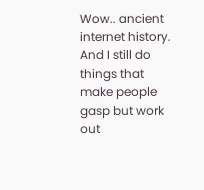Wow.. ancient internet history. And I still do things that make people gasp but work out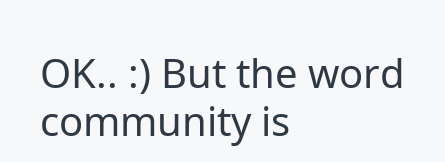OK.. :) But the word community is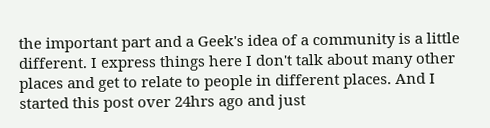the important part and a Geek's idea of a community is a little different. I express things here I don't talk about many other places and get to relate to people in different places. And I started this post over 24hrs ago and just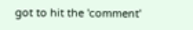got to hit the 'comment'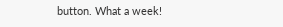button. What a week!